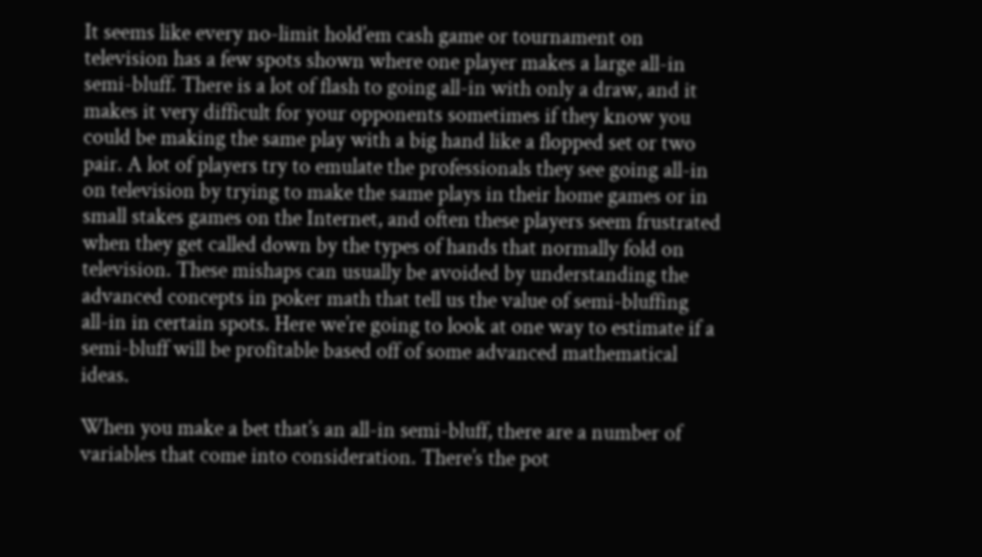It seems like every no-limit hold’em cash game or tournament on television has a few spots shown where one player makes a large all-in semi-bluff. There is a lot of flash to going all-in with only a draw, and it makes it very difficult for your opponents sometimes if they know you could be making the same play with a big hand like a flopped set or two pair. A lot of players try to emulate the professionals they see going all-in on television by trying to make the same plays in their home games or in small stakes games on the Internet, and often these players seem frustrated when they get called down by the types of hands that normally fold on television. These mishaps can usually be avoided by understanding the advanced concepts in poker math that tell us the value of semi-bluffing all-in in certain spots. Here we’re going to look at one way to estimate if a semi-bluff will be profitable based off of some advanced mathematical ideas.

When you make a bet that’s an all-in semi-bluff, there are a number of variables that come into consideration. There’s the pot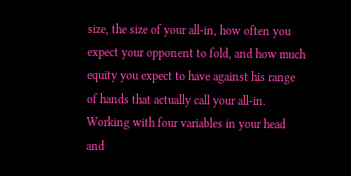size, the size of your all-in, how often you expect your opponent to fold, and how much equity you expect to have against his range of hands that actually call your all-in. Working with four variables in your head and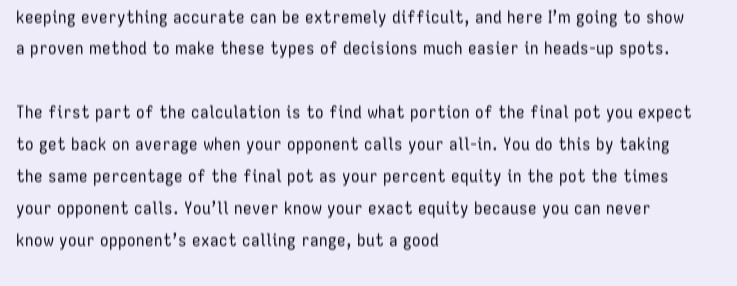keeping everything accurate can be extremely difficult, and here I’m going to show a proven method to make these types of decisions much easier in heads-up spots.

The first part of the calculation is to find what portion of the final pot you expect to get back on average when your opponent calls your all-in. You do this by taking the same percentage of the final pot as your percent equity in the pot the times your opponent calls. You’ll never know your exact equity because you can never know your opponent’s exact calling range, but a good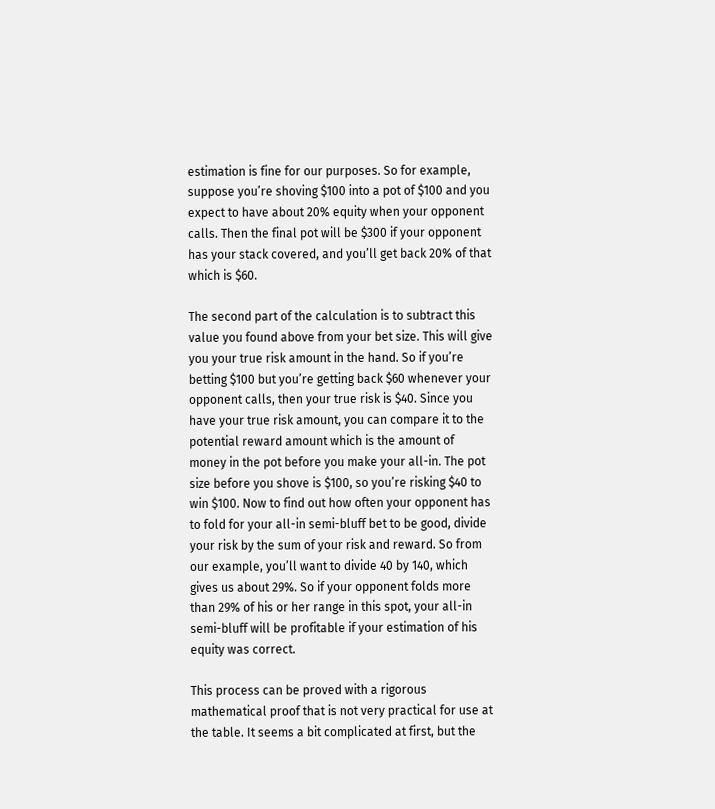estimation is fine for our purposes. So for example, suppose you’re shoving $100 into a pot of $100 and you expect to have about 20% equity when your opponent calls. Then the final pot will be $300 if your opponent has your stack covered, and you’ll get back 20% of that which is $60.

The second part of the calculation is to subtract this value you found above from your bet size. This will give you your true risk amount in the hand. So if you’re betting $100 but you’re getting back $60 whenever your opponent calls, then your true risk is $40. Since you have your true risk amount, you can compare it to the potential reward amount which is the amount of money in the pot before you make your all-in. The pot size before you shove is $100, so you’re risking $40 to win $100. Now to find out how often your opponent has to fold for your all-in semi-bluff bet to be good, divide your risk by the sum of your risk and reward. So from our example, you’ll want to divide 40 by 140, which gives us about 29%. So if your opponent folds more than 29% of his or her range in this spot, your all-in semi-bluff will be profitable if your estimation of his equity was correct.

This process can be proved with a rigorous mathematical proof that is not very practical for use at the table. It seems a bit complicated at first, but the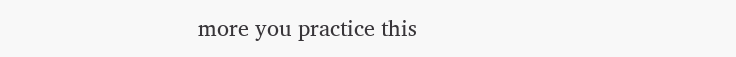more you practice this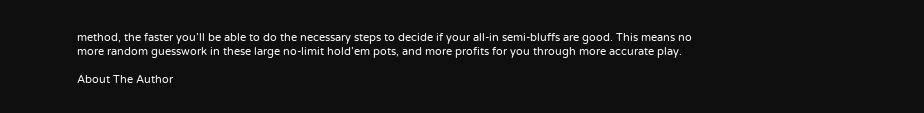method, the faster you’ll be able to do the necessary steps to decide if your all-in semi-bluffs are good. This means no more random guesswork in these large no-limit hold’em pots, and more profits for you through more accurate play.

About The Author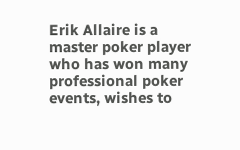Erik Allaire is a master poker player who has won many professional poker events, wishes to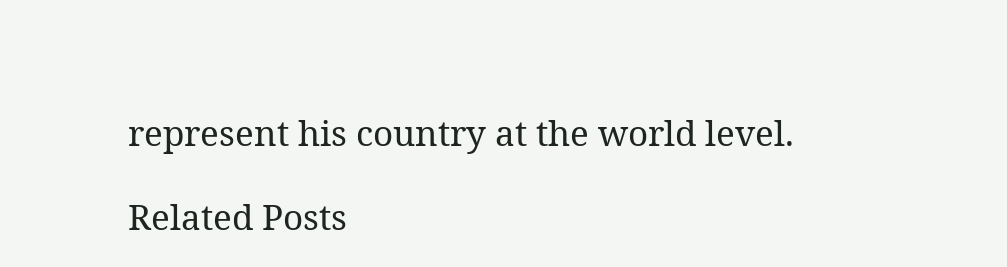represent his country at the world level.

Related Posts